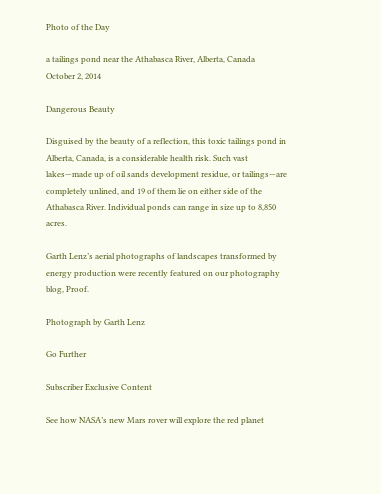Photo of the Day

a tailings pond near the Athabasca River, Alberta, Canada
October 2, 2014

Dangerous Beauty

Disguised by the beauty of a reflection, this toxic tailings pond in Alberta, Canada, is a considerable health risk. Such vast lakes—made up of oil sands development residue, or tailings—are completely unlined, and 19 of them lie on either side of the Athabasca River. Individual ponds can range in size up to 8,850 acres.

Garth Lenz’s aerial photographs of landscapes transformed by energy production were recently featured on our photography blog, Proof.

Photograph by Garth Lenz

Go Further

Subscriber Exclusive Content

See how NASA’s new Mars rover will explore the red planet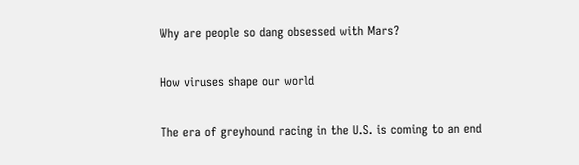Why are people so dang obsessed with Mars?

How viruses shape our world

The era of greyhound racing in the U.S. is coming to an end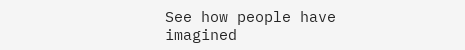See how people have imagined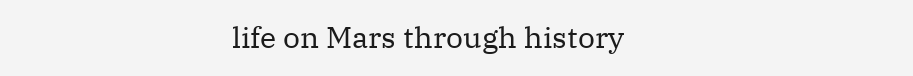life on Mars through history